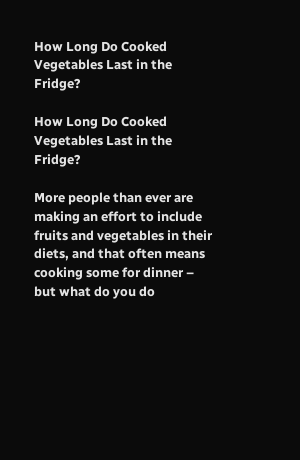How Long Do Cooked Vegetables Last in the Fridge?

How Long Do Cooked Vegetables Last in the Fridge?

More people than ever are making an effort to include fruits and vegetables in their diets, and that often means cooking some for dinner – but what do you do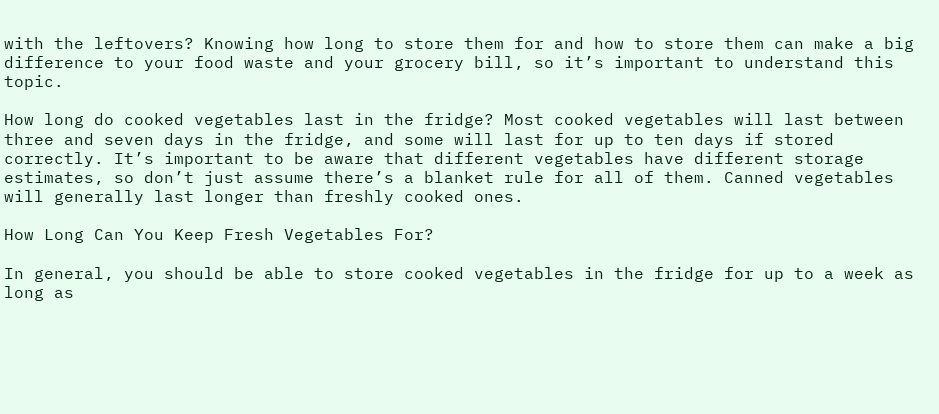with the leftovers? Knowing how long to store them for and how to store them can make a big difference to your food waste and your grocery bill, so it’s important to understand this topic.

How long do cooked vegetables last in the fridge? Most cooked vegetables will last between three and seven days in the fridge, and some will last for up to ten days if stored correctly. It’s important to be aware that different vegetables have different storage estimates, so don’t just assume there’s a blanket rule for all of them. Canned vegetables will generally last longer than freshly cooked ones.

How Long Can You Keep Fresh Vegetables For?

In general, you should be able to store cooked vegetables in the fridge for up to a week as long as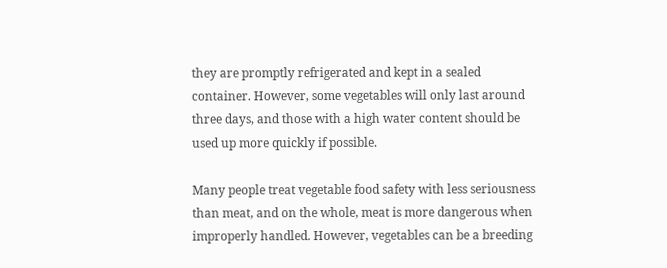they are promptly refrigerated and kept in a sealed container. However, some vegetables will only last around three days, and those with a high water content should be used up more quickly if possible.

Many people treat vegetable food safety with less seriousness than meat, and on the whole, meat is more dangerous when improperly handled. However, vegetables can be a breeding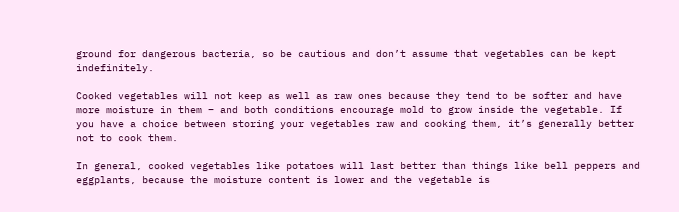ground for dangerous bacteria, so be cautious and don’t assume that vegetables can be kept indefinitely.

Cooked vegetables will not keep as well as raw ones because they tend to be softer and have more moisture in them – and both conditions encourage mold to grow inside the vegetable. If you have a choice between storing your vegetables raw and cooking them, it’s generally better not to cook them.

In general, cooked vegetables like potatoes will last better than things like bell peppers and eggplants, because the moisture content is lower and the vegetable is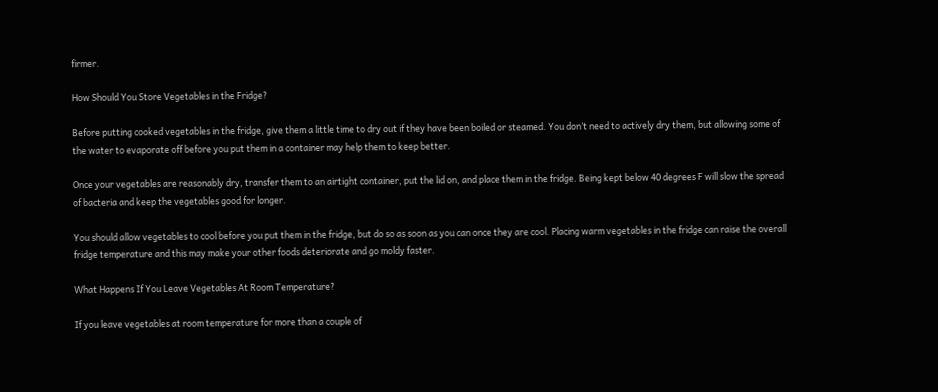firmer.

How Should You Store Vegetables in the Fridge?

Before putting cooked vegetables in the fridge, give them a little time to dry out if they have been boiled or steamed. You don’t need to actively dry them, but allowing some of the water to evaporate off before you put them in a container may help them to keep better.

Once your vegetables are reasonably dry, transfer them to an airtight container, put the lid on, and place them in the fridge. Being kept below 40 degrees F will slow the spread of bacteria and keep the vegetables good for longer.

You should allow vegetables to cool before you put them in the fridge, but do so as soon as you can once they are cool. Placing warm vegetables in the fridge can raise the overall fridge temperature and this may make your other foods deteriorate and go moldy faster.

What Happens If You Leave Vegetables At Room Temperature?

If you leave vegetables at room temperature for more than a couple of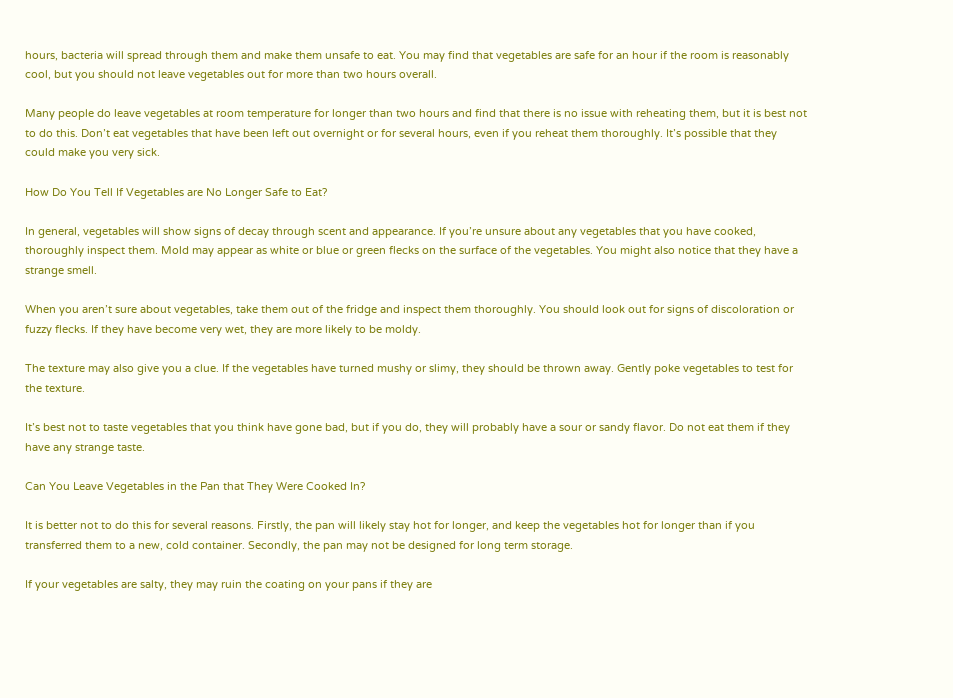hours, bacteria will spread through them and make them unsafe to eat. You may find that vegetables are safe for an hour if the room is reasonably cool, but you should not leave vegetables out for more than two hours overall.

Many people do leave vegetables at room temperature for longer than two hours and find that there is no issue with reheating them, but it is best not to do this. Don’t eat vegetables that have been left out overnight or for several hours, even if you reheat them thoroughly. It’s possible that they could make you very sick.

How Do You Tell If Vegetables are No Longer Safe to Eat?

In general, vegetables will show signs of decay through scent and appearance. If you’re unsure about any vegetables that you have cooked, thoroughly inspect them. Mold may appear as white or blue or green flecks on the surface of the vegetables. You might also notice that they have a strange smell.

When you aren’t sure about vegetables, take them out of the fridge and inspect them thoroughly. You should look out for signs of discoloration or fuzzy flecks. If they have become very wet, they are more likely to be moldy.

The texture may also give you a clue. If the vegetables have turned mushy or slimy, they should be thrown away. Gently poke vegetables to test for the texture.

It’s best not to taste vegetables that you think have gone bad, but if you do, they will probably have a sour or sandy flavor. Do not eat them if they have any strange taste.

Can You Leave Vegetables in the Pan that They Were Cooked In?

It is better not to do this for several reasons. Firstly, the pan will likely stay hot for longer, and keep the vegetables hot for longer than if you transferred them to a new, cold container. Secondly, the pan may not be designed for long term storage.

If your vegetables are salty, they may ruin the coating on your pans if they are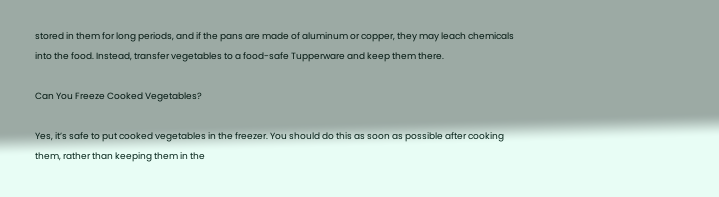stored in them for long periods, and if the pans are made of aluminum or copper, they may leach chemicals into the food. Instead, transfer vegetables to a food-safe Tupperware and keep them there.

Can You Freeze Cooked Vegetables?

Yes, it’s safe to put cooked vegetables in the freezer. You should do this as soon as possible after cooking them, rather than keeping them in the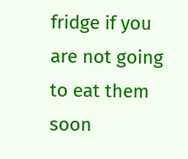fridge if you are not going to eat them soon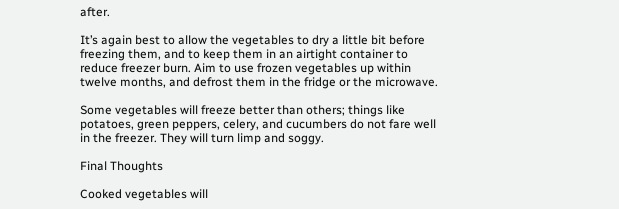after.

It’s again best to allow the vegetables to dry a little bit before freezing them, and to keep them in an airtight container to reduce freezer burn. Aim to use frozen vegetables up within twelve months, and defrost them in the fridge or the microwave.

Some vegetables will freeze better than others; things like potatoes, green peppers, celery, and cucumbers do not fare well in the freezer. They will turn limp and soggy.

Final Thoughts

Cooked vegetables will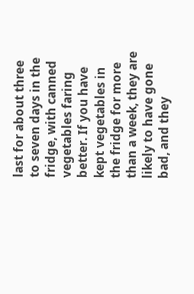last for about three to seven days in the fridge, with canned vegetables faring better. If you have kept vegetables in the fridge for more than a week, they are likely to have gone bad, and they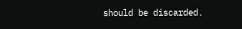should be discarded.